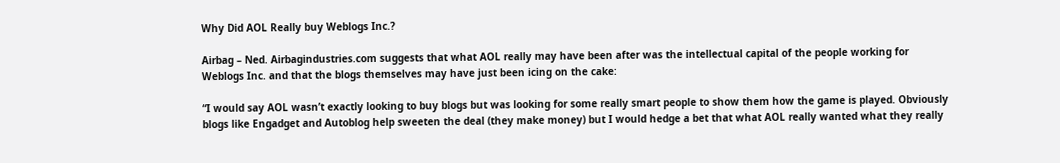Why Did AOL Really buy Weblogs Inc.?

Airbag – Ned. Airbagindustries.com suggests that what AOL really may have been after was the intellectual capital of the people working for Weblogs Inc. and that the blogs themselves may have just been icing on the cake:

“I would say AOL wasn’t exactly looking to buy blogs but was looking for some really smart people to show them how the game is played. Obviously blogs like Engadget and Autoblog help sweeten the deal (they make money) but I would hedge a bet that what AOL really wanted what they really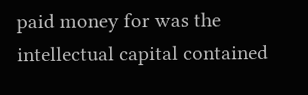paid money for was the intellectual capital contained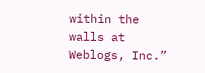within the walls at Weblogs, Inc.”